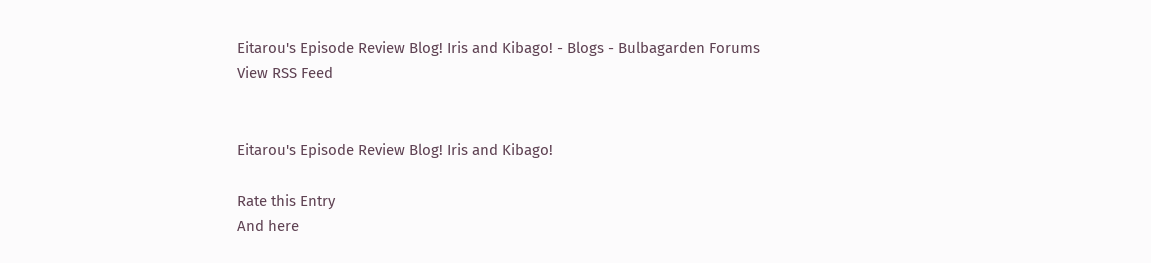Eitarou's Episode Review Blog! Iris and Kibago! - Blogs - Bulbagarden Forums
View RSS Feed


Eitarou's Episode Review Blog! Iris and Kibago!

Rate this Entry
And here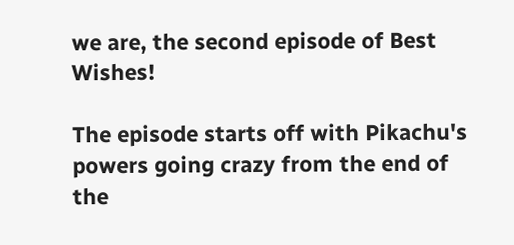we are, the second episode of Best Wishes!

The episode starts off with Pikachu's powers going crazy from the end of the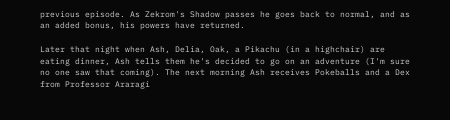previous episode. As Zekrom's Shadow passes he goes back to normal, and as an added bonus, his powers have returned.

Later that night when Ash, Delia, Oak, a Pikachu (in a highchair) are eating dinner, Ash tells them he's decided to go on an adventure (I'm sure no one saw that coming). The next morning Ash receives Pokeballs and a Dex from Professor Araragi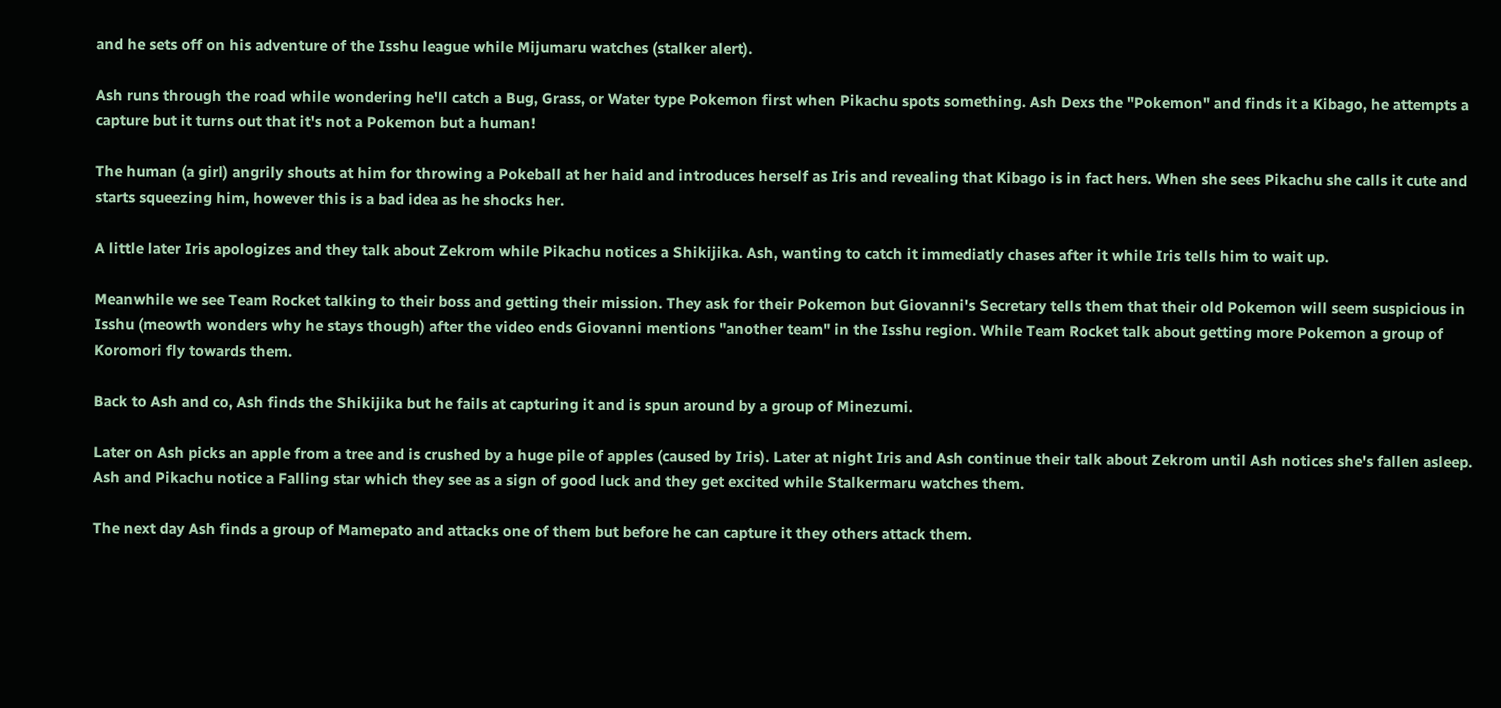and he sets off on his adventure of the Isshu league while Mijumaru watches (stalker alert).

Ash runs through the road while wondering he'll catch a Bug, Grass, or Water type Pokemon first when Pikachu spots something. Ash Dexs the "Pokemon" and finds it a Kibago, he attempts a capture but it turns out that it's not a Pokemon but a human!

The human (a girl) angrily shouts at him for throwing a Pokeball at her haid and introduces herself as Iris and revealing that Kibago is in fact hers. When she sees Pikachu she calls it cute and starts squeezing him, however this is a bad idea as he shocks her.

A little later Iris apologizes and they talk about Zekrom while Pikachu notices a Shikijika. Ash, wanting to catch it immediatly chases after it while Iris tells him to wait up.

Meanwhile we see Team Rocket talking to their boss and getting their mission. They ask for their Pokemon but Giovanni's Secretary tells them that their old Pokemon will seem suspicious in Isshu (meowth wonders why he stays though) after the video ends Giovanni mentions "another team" in the Isshu region. While Team Rocket talk about getting more Pokemon a group of Koromori fly towards them.

Back to Ash and co, Ash finds the Shikijika but he fails at capturing it and is spun around by a group of Minezumi.

Later on Ash picks an apple from a tree and is crushed by a huge pile of apples (caused by Iris). Later at night Iris and Ash continue their talk about Zekrom until Ash notices she's fallen asleep. Ash and Pikachu notice a Falling star which they see as a sign of good luck and they get excited while Stalkermaru watches them.

The next day Ash finds a group of Mamepato and attacks one of them but before he can capture it they others attack them.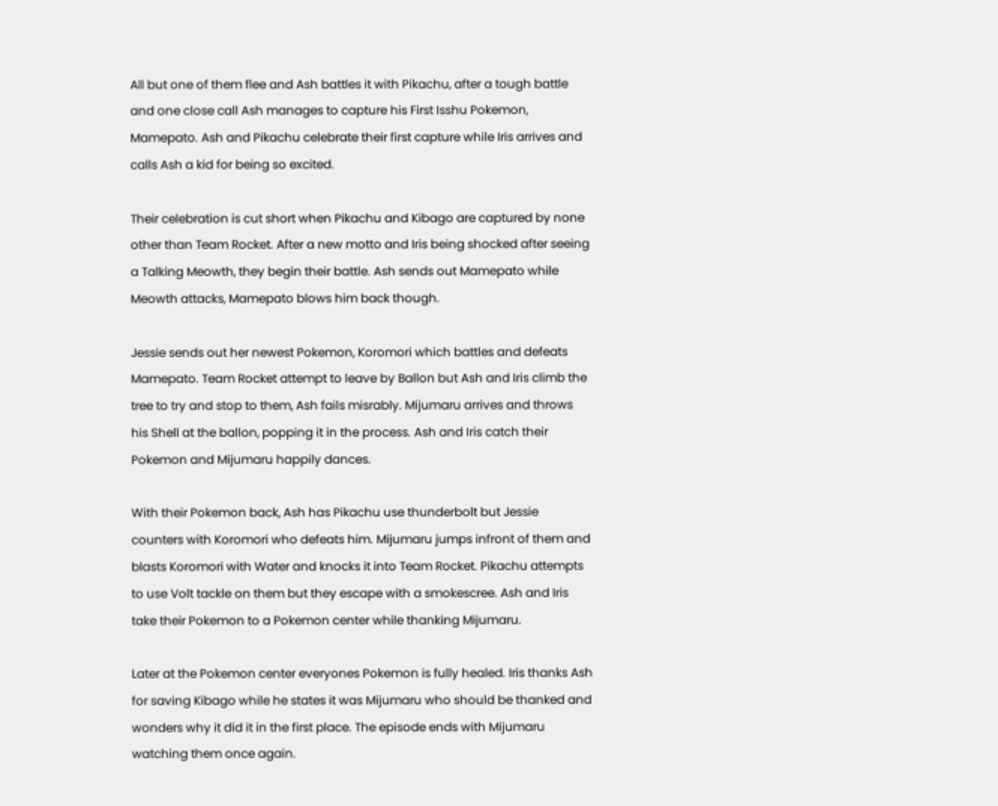All but one of them flee and Ash battles it with Pikachu, after a tough battle and one close call Ash manages to capture his First Isshu Pokemon, Mamepato. Ash and Pikachu celebrate their first capture while Iris arrives and calls Ash a kid for being so excited.

Their celebration is cut short when Pikachu and Kibago are captured by none other than Team Rocket. After a new motto and Iris being shocked after seeing a Talking Meowth, they begin their battle. Ash sends out Mamepato while Meowth attacks, Mamepato blows him back though.

Jessie sends out her newest Pokemon, Koromori which battles and defeats Mamepato. Team Rocket attempt to leave by Ballon but Ash and Iris climb the tree to try and stop to them, Ash fails misrably. Mijumaru arrives and throws his Shell at the ballon, popping it in the process. Ash and Iris catch their Pokemon and Mijumaru happily dances.

With their Pokemon back, Ash has Pikachu use thunderbolt but Jessie counters with Koromori who defeats him. Mijumaru jumps infront of them and blasts Koromori with Water and knocks it into Team Rocket. Pikachu attempts to use Volt tackle on them but they escape with a smokescree. Ash and Iris take their Pokemon to a Pokemon center while thanking Mijumaru.

Later at the Pokemon center everyones Pokemon is fully healed. Iris thanks Ash for saving Kibago while he states it was Mijumaru who should be thanked and wonders why it did it in the first place. The episode ends with Mijumaru watching them once again.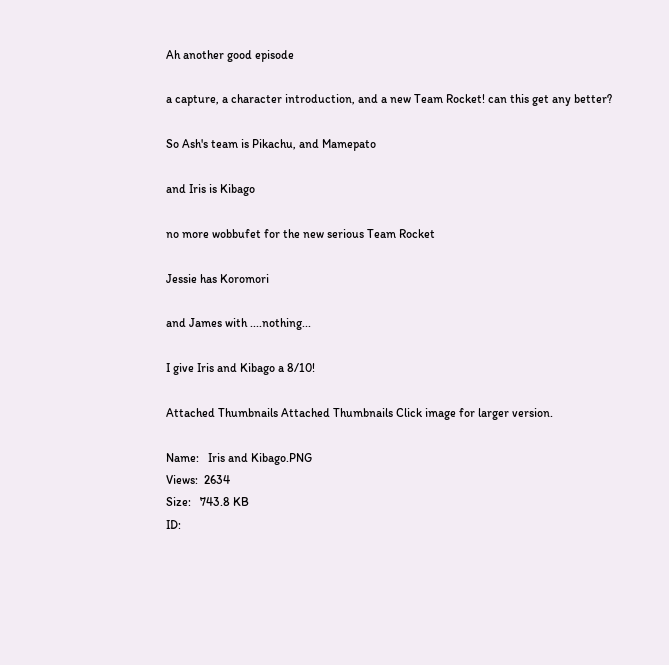Ah another good episode

a capture, a character introduction, and a new Team Rocket! can this get any better?

So Ash's team is Pikachu, and Mamepato

and Iris is Kibago

no more wobbufet for the new serious Team Rocket

Jessie has Koromori

and James with ....nothing...

I give Iris and Kibago a 8/10!

Attached Thumbnails Attached Thumbnails Click image for larger version.

Name:   Iris and Kibago.PNG
Views:  2634
Size:   743.8 KB
ID: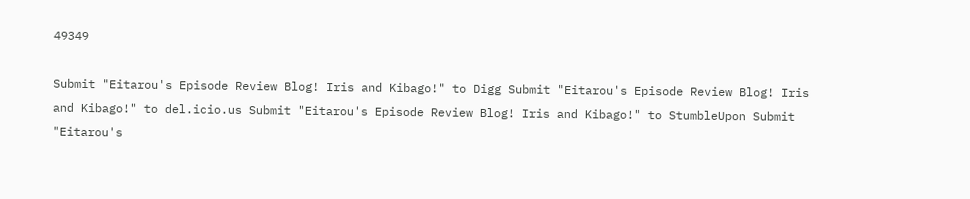49349

Submit "Eitarou's Episode Review Blog! Iris and Kibago!" to Digg Submit "Eitarou's Episode Review Blog! Iris and Kibago!" to del.icio.us Submit "Eitarou's Episode Review Blog! Iris and Kibago!" to StumbleUpon Submit "Eitarou's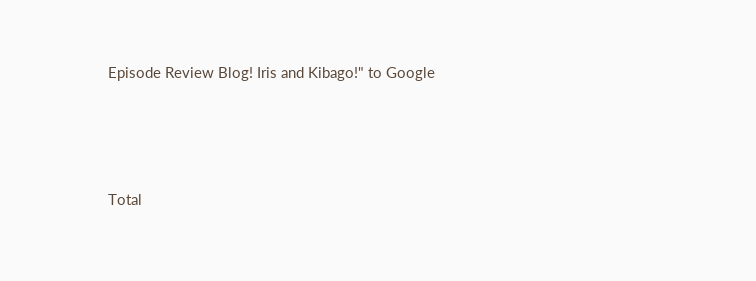Episode Review Blog! Iris and Kibago!" to Google




Total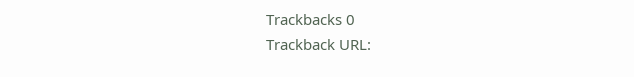Trackbacks 0
Trackback URL: